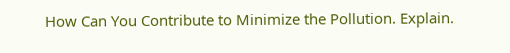How Can You Contribute to Minimize the Pollution. Explain.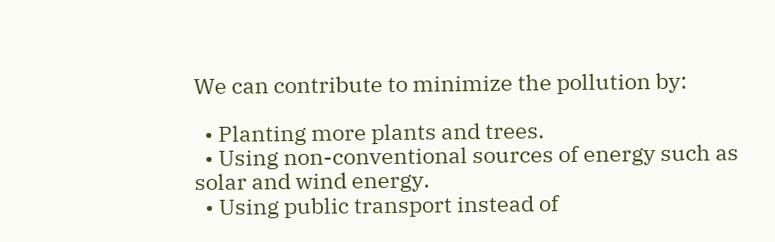We can contribute to minimize the pollution by:

  • Planting more plants and trees.
  • Using non-conventional sources of energy such as solar and wind energy.
  • Using public transport instead of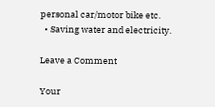personal car/motor bike etc.
  • Saving water and electricity.

Leave a Comment

Your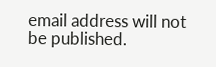email address will not be published.